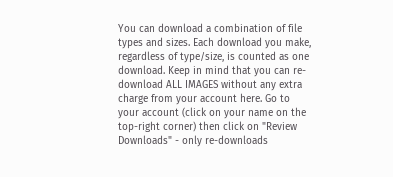You can download a combination of file types and sizes. Each download you make, regardless of type/size, is counted as one download. Keep in mind that you can re-download ALL IMAGES without any extra charge from your account here. Go to your account (click on your name on the top-right corner) then click on "Review Downloads" - only re-downloads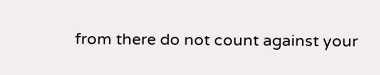from there do not count against your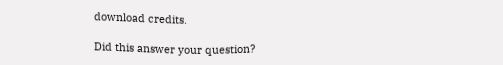download credits.

Did this answer your question?